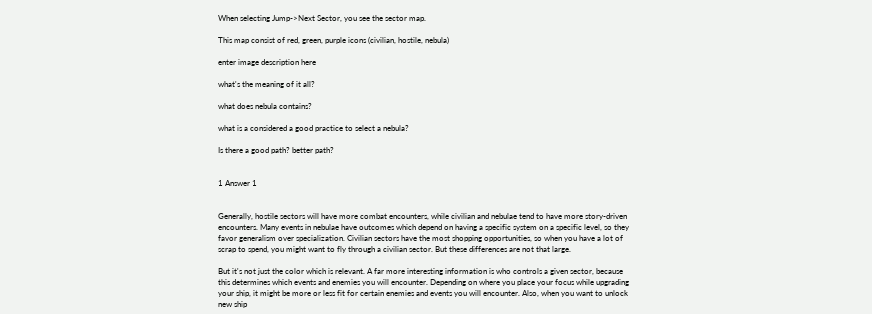When selecting Jump->Next Sector, you see the sector map.

This map consist of red, green, purple icons (civilian, hostile, nebula)

enter image description here

what's the meaning of it all?

what does nebula contains?

what is a considered a good practice to select a nebula?

Is there a good path? better path?


1 Answer 1


Generally, hostile sectors will have more combat encounters, while civilian and nebulae tend to have more story-driven encounters. Many events in nebulae have outcomes which depend on having a specific system on a specific level, so they favor generalism over specialization. Civilian sectors have the most shopping opportunities, so when you have a lot of scrap to spend, you might want to fly through a civilian sector. But these differences are not that large.

But it's not just the color which is relevant. A far more interesting information is who controls a given sector, because this determines which events and enemies you will encounter. Depending on where you place your focus while upgrading your ship, it might be more or less fit for certain enemies and events you will encounter. Also, when you want to unlock new ship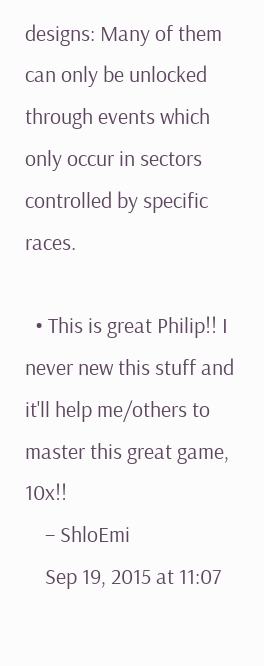designs: Many of them can only be unlocked through events which only occur in sectors controlled by specific races.

  • This is great Philip!! I never new this stuff and it'll help me/others to master this great game, 10x!!
    – ShloEmi
    Sep 19, 2015 at 11:07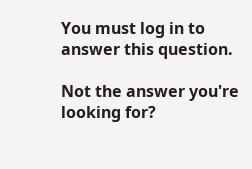You must log in to answer this question.

Not the answer you're looking for?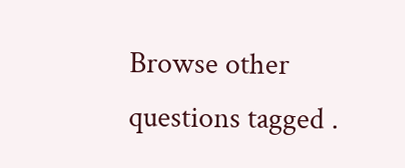Browse other questions tagged .